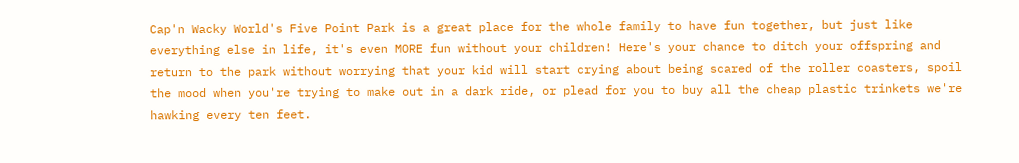Cap'n Wacky World's Five Point Park is a great place for the whole family to have fun together, but just like everything else in life, it's even MORE fun without your children! Here's your chance to ditch your offspring and return to the park without worrying that your kid will start crying about being scared of the roller coasters, spoil the mood when you're trying to make out in a dark ride, or plead for you to buy all the cheap plastic trinkets we're hawking every ten feet.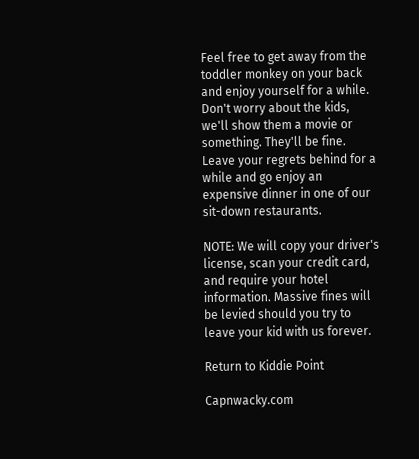Feel free to get away from the toddler monkey on your back and enjoy yourself for a while. Don't worry about the kids, we'll show them a movie or something. They'll be fine. Leave your regrets behind for a while and go enjoy an expensive dinner in one of our sit-down restaurants.

NOTE: We will copy your driver's license, scan your credit card, and require your hotel information. Massive fines will be levied should you try to leave your kid with us forever.

Return to Kiddie Point

Capnwacky.com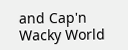and Cap'n Wacky World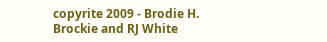copyrite 2009 - Brodie H. Brockie and RJ White